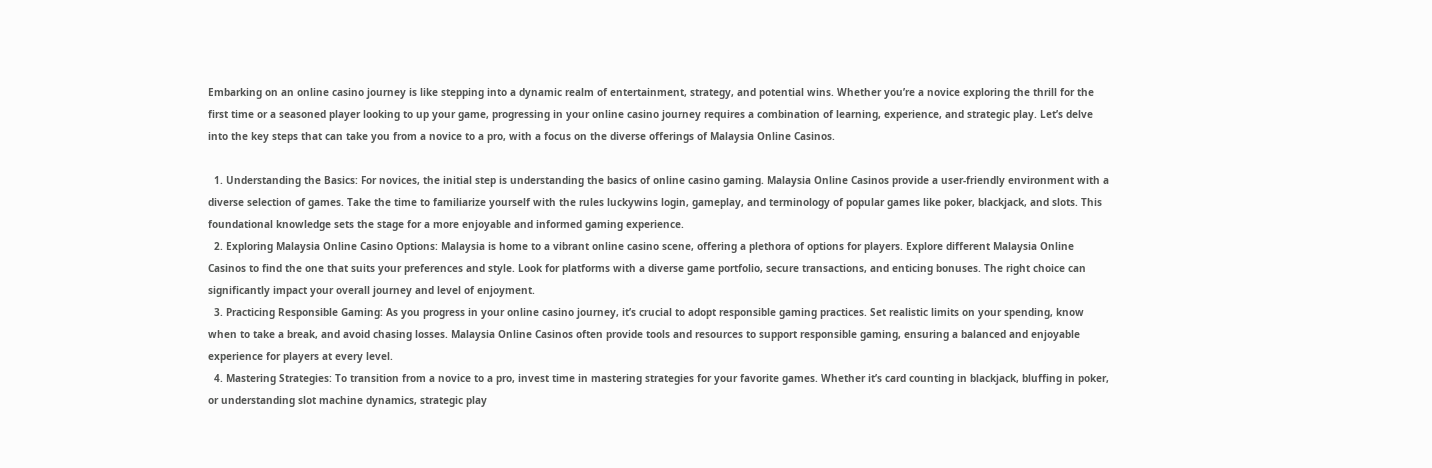Embarking on an online casino journey is like stepping into a dynamic realm of entertainment, strategy, and potential wins. Whether you’re a novice exploring the thrill for the first time or a seasoned player looking to up your game, progressing in your online casino journey requires a combination of learning, experience, and strategic play. Let’s delve into the key steps that can take you from a novice to a pro, with a focus on the diverse offerings of Malaysia Online Casinos.

  1. Understanding the Basics: For novices, the initial step is understanding the basics of online casino gaming. Malaysia Online Casinos provide a user-friendly environment with a diverse selection of games. Take the time to familiarize yourself with the rules luckywins login, gameplay, and terminology of popular games like poker, blackjack, and slots. This foundational knowledge sets the stage for a more enjoyable and informed gaming experience.
  2. Exploring Malaysia Online Casino Options: Malaysia is home to a vibrant online casino scene, offering a plethora of options for players. Explore different Malaysia Online Casinos to find the one that suits your preferences and style. Look for platforms with a diverse game portfolio, secure transactions, and enticing bonuses. The right choice can significantly impact your overall journey and level of enjoyment.
  3. Practicing Responsible Gaming: As you progress in your online casino journey, it’s crucial to adopt responsible gaming practices. Set realistic limits on your spending, know when to take a break, and avoid chasing losses. Malaysia Online Casinos often provide tools and resources to support responsible gaming, ensuring a balanced and enjoyable experience for players at every level.
  4. Mastering Strategies: To transition from a novice to a pro, invest time in mastering strategies for your favorite games. Whether it’s card counting in blackjack, bluffing in poker, or understanding slot machine dynamics, strategic play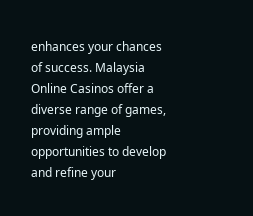enhances your chances of success. Malaysia Online Casinos offer a diverse range of games, providing ample opportunities to develop and refine your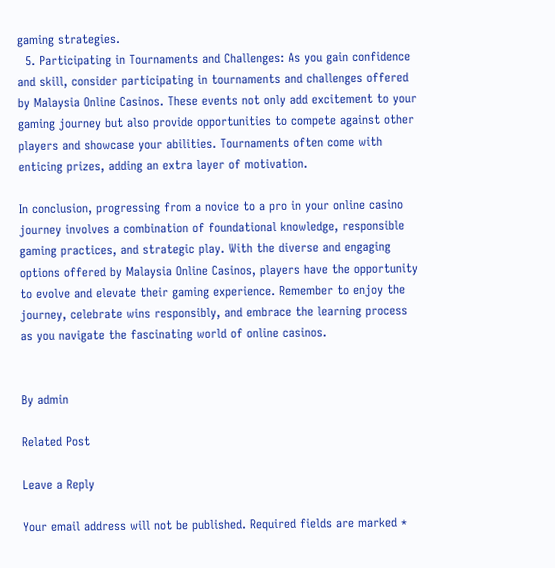gaming strategies.
  5. Participating in Tournaments and Challenges: As you gain confidence and skill, consider participating in tournaments and challenges offered by Malaysia Online Casinos. These events not only add excitement to your gaming journey but also provide opportunities to compete against other players and showcase your abilities. Tournaments often come with enticing prizes, adding an extra layer of motivation.

In conclusion, progressing from a novice to a pro in your online casino journey involves a combination of foundational knowledge, responsible gaming practices, and strategic play. With the diverse and engaging options offered by Malaysia Online Casinos, players have the opportunity to evolve and elevate their gaming experience. Remember to enjoy the journey, celebrate wins responsibly, and embrace the learning process as you navigate the fascinating world of online casinos.


By admin

Related Post

Leave a Reply

Your email address will not be published. Required fields are marked *